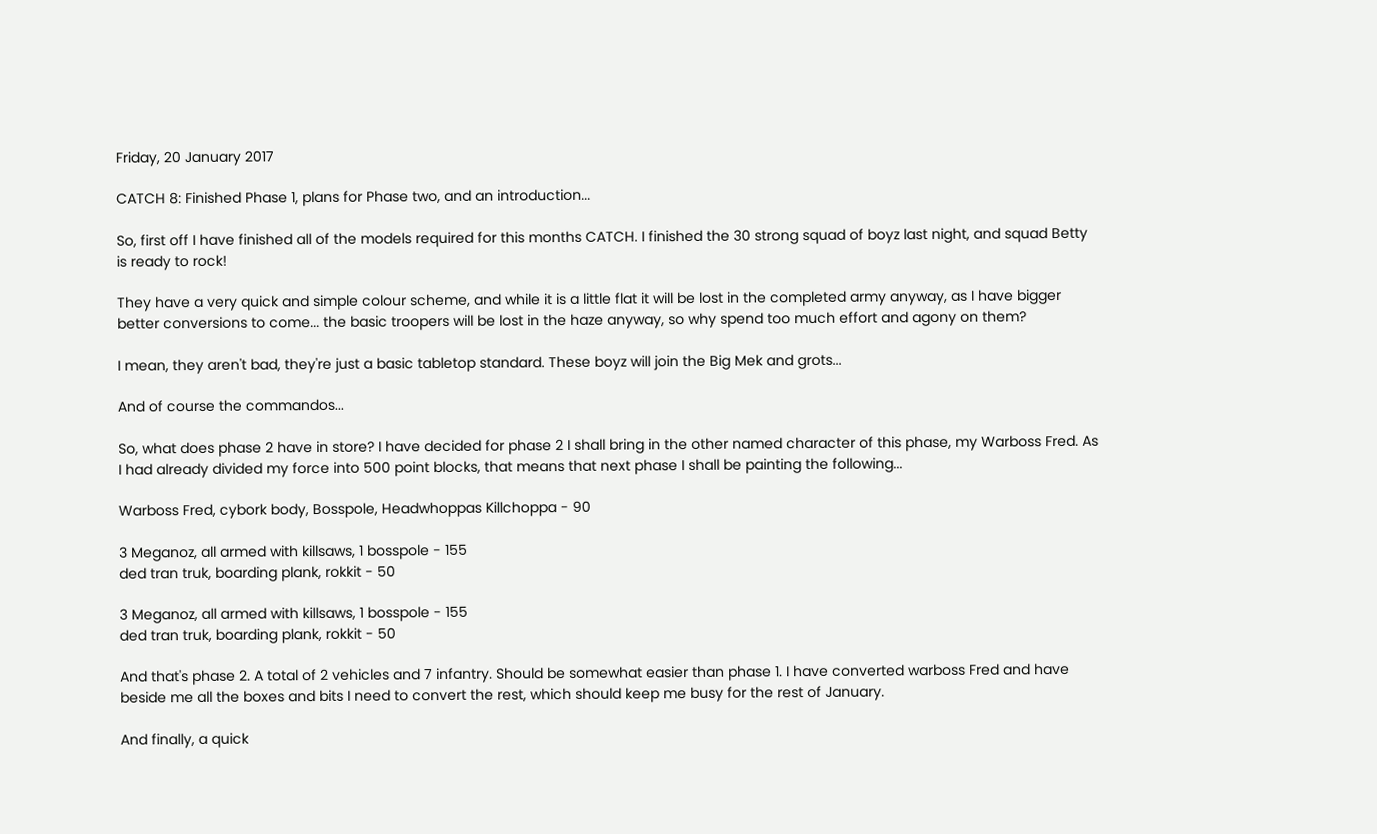Friday, 20 January 2017

CATCH 8: Finished Phase 1, plans for Phase two, and an introduction...

So, first off I have finished all of the models required for this months CATCH. I finished the 30 strong squad of boyz last night, and squad Betty is ready to rock!

They have a very quick and simple colour scheme, and while it is a little flat it will be lost in the completed army anyway, as I have bigger better conversions to come... the basic troopers will be lost in the haze anyway, so why spend too much effort and agony on them?

I mean, they aren't bad, they're just a basic tabletop standard. These boyz will join the Big Mek and grots...

And of course the commandos...

So, what does phase 2 have in store? I have decided for phase 2 I shall bring in the other named character of this phase, my Warboss Fred. As I had already divided my force into 500 point blocks, that means that next phase I shall be painting the following...

Warboss Fred, cybork body, Bosspole, Headwhoppas Killchoppa - 90

3 Meganoz, all armed with killsaws, 1 bosspole - 155
ded tran truk, boarding plank, rokkit - 50

3 Meganoz, all armed with killsaws, 1 bosspole - 155
ded tran truk, boarding plank, rokkit - 50

And that's phase 2. A total of 2 vehicles and 7 infantry. Should be somewhat easier than phase 1. I have converted warboss Fred and have beside me all the boxes and bits I need to convert the rest, which should keep me busy for the rest of January.

And finally, a quick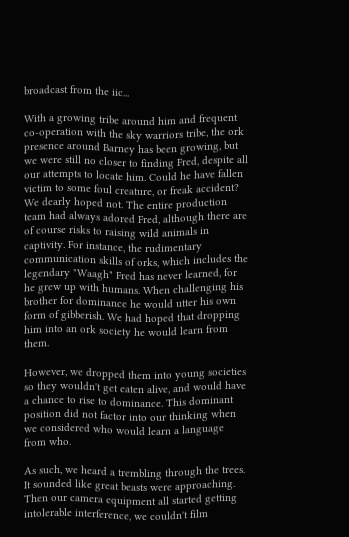broadcast from the iic...

With a growing tribe around him and frequent co-operation with the sky warriors tribe, the ork presence around Barney has been growing, but we were still no closer to finding Fred, despite all our attempts to locate him. Could he have fallen victim to some foul creature, or freak accident? We dearly hoped not. The entire production team had always adored Fred, although there are of course risks to raising wild animals in captivity. For instance, the rudimentary communication skills of orks, which includes the legendary "Waagh" Fred has never learned, for he grew up with humans. When challenging his brother for dominance he would utter his own form of gibberish. We had hoped that dropping him into an ork society he would learn from them.

However, we dropped them into young societies so they wouldn't get eaten alive, and would have a chance to rise to dominance. This dominant position did not factor into our thinking when we considered who would learn a language from who.

As such, we heard a trembling through the trees. It sounded like great beasts were approaching. Then our camera equipment all started getting intolerable interference, we couldn't film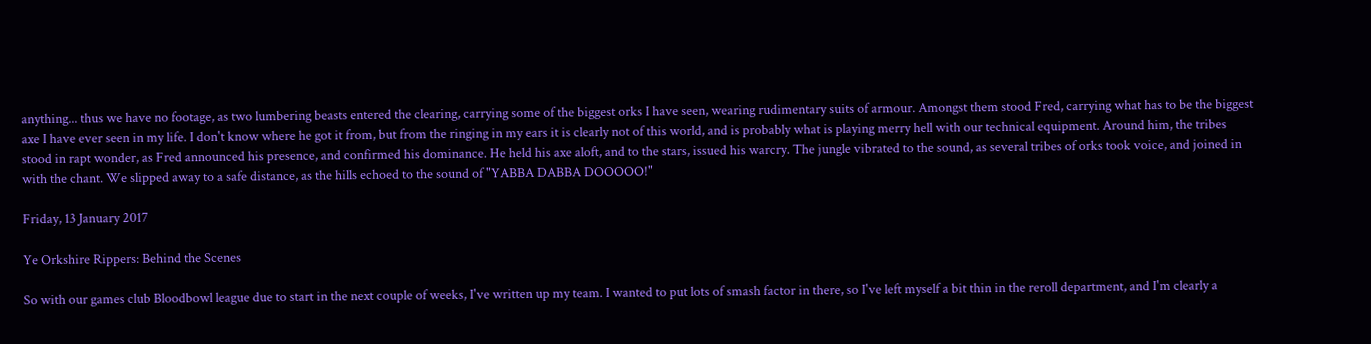anything... thus we have no footage, as two lumbering beasts entered the clearing, carrying some of the biggest orks I have seen, wearing rudimentary suits of armour. Amongst them stood Fred, carrying what has to be the biggest axe I have ever seen in my life. I don't know where he got it from, but from the ringing in my ears it is clearly not of this world, and is probably what is playing merry hell with our technical equipment. Around him, the tribes stood in rapt wonder, as Fred announced his presence, and confirmed his dominance. He held his axe aloft, and to the stars, issued his warcry. The jungle vibrated to the sound, as several tribes of orks took voice, and joined in with the chant. We slipped away to a safe distance, as the hills echoed to the sound of "YABBA DABBA DOOOOO!"

Friday, 13 January 2017

Ye Orkshire Rippers: Behind the Scenes

So with our games club Bloodbowl league due to start in the next couple of weeks, I've written up my team. I wanted to put lots of smash factor in there, so I've left myself a bit thin in the reroll department, and I'm clearly a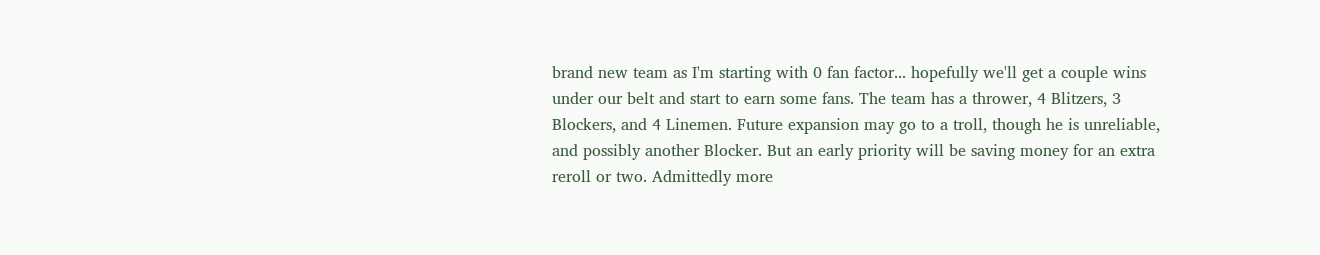brand new team as I'm starting with 0 fan factor... hopefully we'll get a couple wins under our belt and start to earn some fans. The team has a thrower, 4 Blitzers, 3 Blockers, and 4 Linemen. Future expansion may go to a troll, though he is unreliable, and possibly another Blocker. But an early priority will be saving money for an extra reroll or two. Admittedly more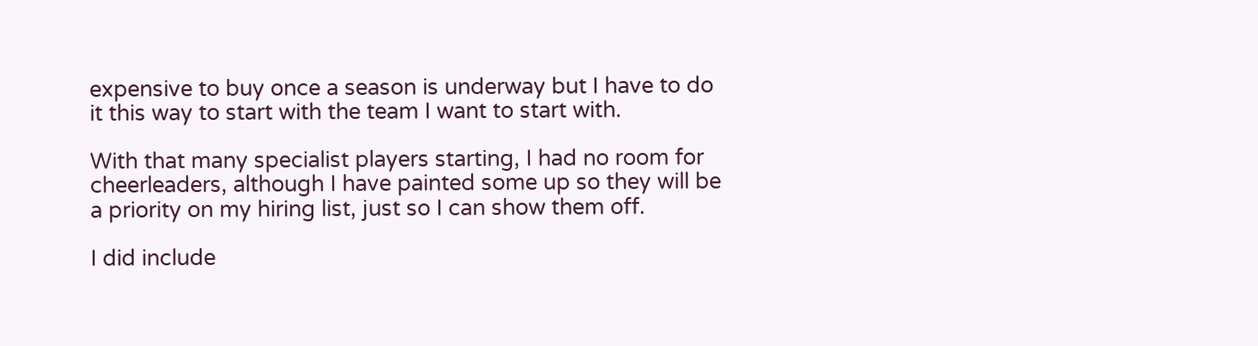expensive to buy once a season is underway but I have to do it this way to start with the team I want to start with.

With that many specialist players starting, I had no room for cheerleaders, although I have painted some up so they will be a priority on my hiring list, just so I can show them off.

I did include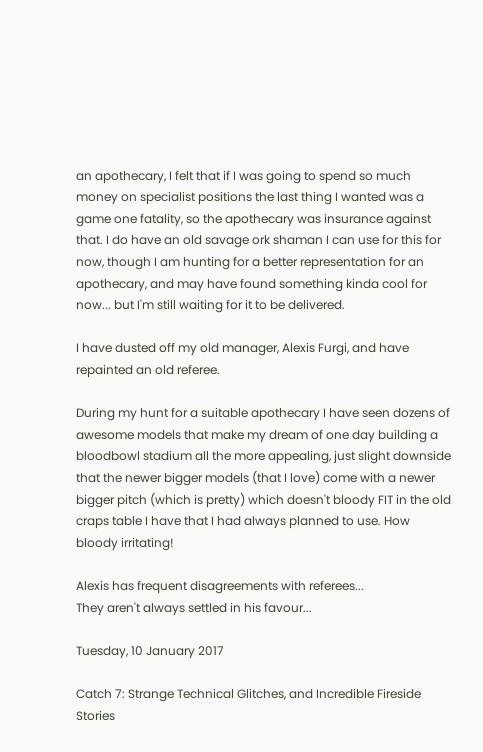an apothecary, I felt that if I was going to spend so much money on specialist positions the last thing I wanted was a game one fatality, so the apothecary was insurance against that. I do have an old savage ork shaman I can use for this for now, though I am hunting for a better representation for an apothecary, and may have found something kinda cool for now... but I'm still waiting for it to be delivered.

I have dusted off my old manager, Alexis Furgi, and have repainted an old referee.

During my hunt for a suitable apothecary I have seen dozens of awesome models that make my dream of one day building a bloodbowl stadium all the more appealing, just slight downside that the newer bigger models (that I love) come with a newer bigger pitch (which is pretty) which doesn't bloody FIT in the old craps table I have that I had always planned to use. How bloody irritating!

Alexis has frequent disagreements with referees...
They aren't always settled in his favour...

Tuesday, 10 January 2017

Catch 7: Strange Technical Glitches, and Incredible Fireside Stories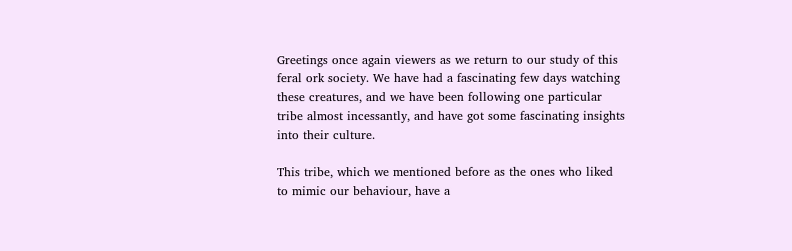Greetings once again viewers as we return to our study of this feral ork society. We have had a fascinating few days watching these creatures, and we have been following one particular tribe almost incessantly, and have got some fascinating insights into their culture.

This tribe, which we mentioned before as the ones who liked to mimic our behaviour, have a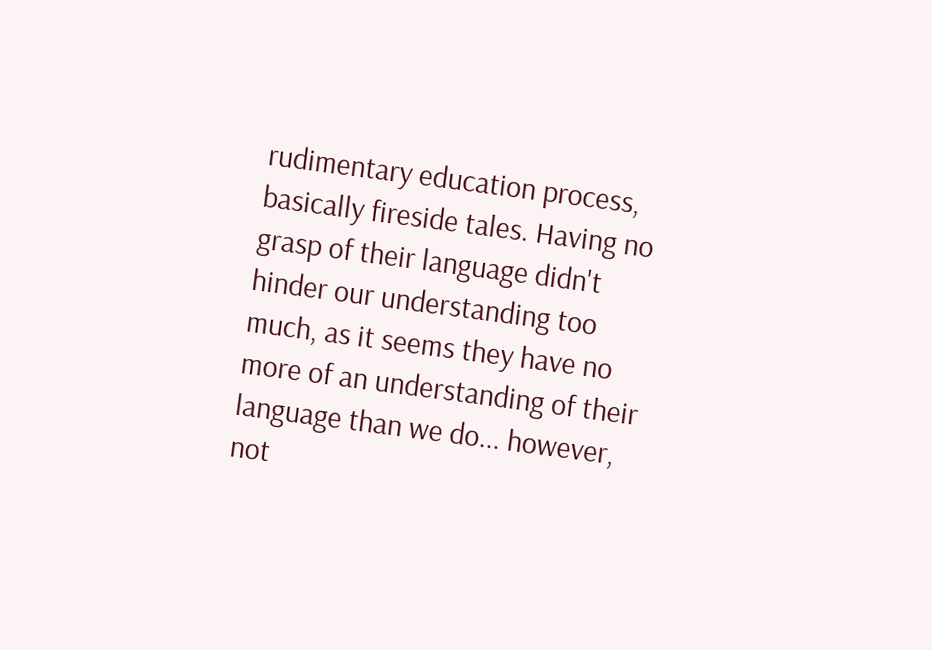rudimentary education process, basically fireside tales. Having no grasp of their language didn't hinder our understanding too much, as it seems they have no more of an understanding of their language than we do... however, not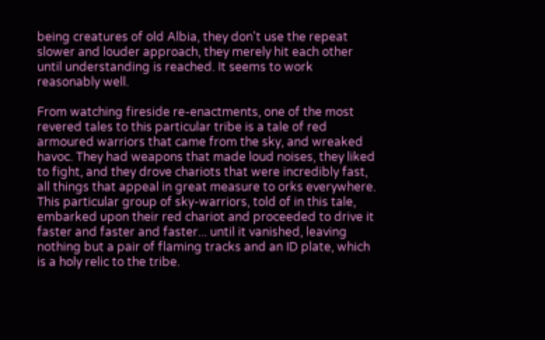being creatures of old Albia, they don't use the repeat slower and louder approach, they merely hit each other until understanding is reached. It seems to work reasonably well.

From watching fireside re-enactments, one of the most revered tales to this particular tribe is a tale of red armoured warriors that came from the sky, and wreaked havoc. They had weapons that made loud noises, they liked to fight, and they drove chariots that were incredibly fast, all things that appeal in great measure to orks everywhere. This particular group of sky-warriors, told of in this tale, embarked upon their red chariot and proceeded to drive it faster and faster and faster... until it vanished, leaving nothing but a pair of flaming tracks and an ID plate, which is a holy relic to the tribe.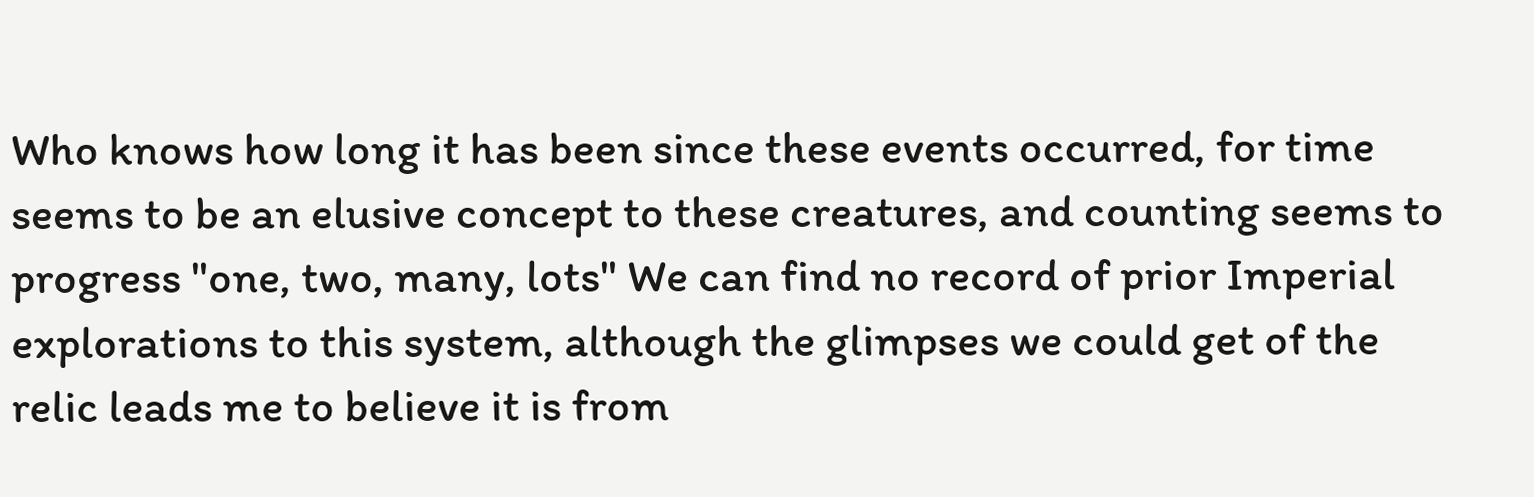Who knows how long it has been since these events occurred, for time seems to be an elusive concept to these creatures, and counting seems to progress "one, two, many, lots" We can find no record of prior Imperial explorations to this system, although the glimpses we could get of the relic leads me to believe it is from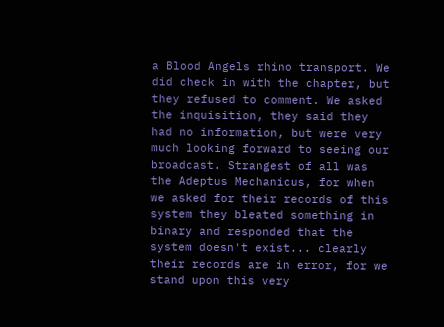a Blood Angels rhino transport. We did check in with the chapter, but they refused to comment. We asked the inquisition, they said they had no information, but were very much looking forward to seeing our broadcast. Strangest of all was the Adeptus Mechanicus, for when we asked for their records of this system they bleated something in binary and responded that the system doesn't exist... clearly their records are in error, for we stand upon this very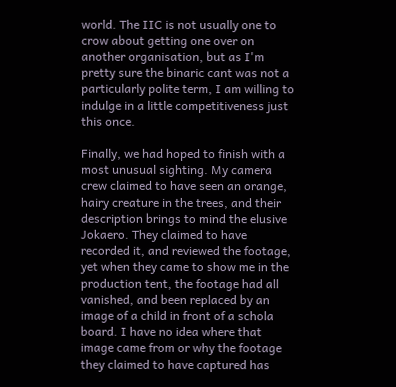world. The IIC is not usually one to crow about getting one over on another organisation, but as I'm pretty sure the binaric cant was not a particularly polite term, I am willing to indulge in a little competitiveness just this once.

Finally, we had hoped to finish with a most unusual sighting. My camera crew claimed to have seen an orange, hairy creature in the trees, and their description brings to mind the elusive Jokaero. They claimed to have recorded it, and reviewed the footage, yet when they came to show me in the production tent, the footage had all vanished, and been replaced by an image of a child in front of a schola board. I have no idea where that image came from or why the footage they claimed to have captured has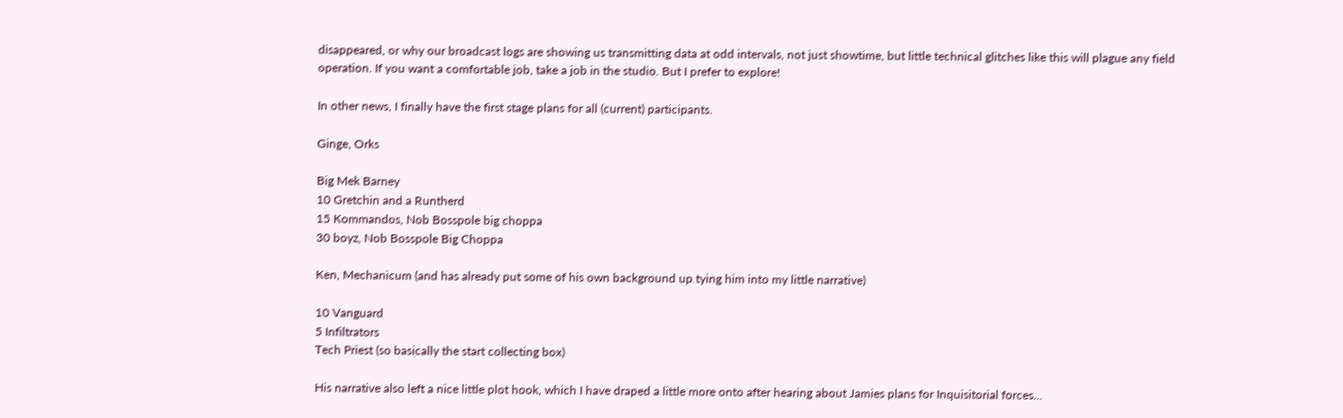disappeared, or why our broadcast logs are showing us transmitting data at odd intervals, not just showtime, but little technical glitches like this will plague any field operation. If you want a comfortable job, take a job in the studio. But I prefer to explore!

In other news, I finally have the first stage plans for all (current) participants.

Ginge, Orks

Big Mek Barney
10 Gretchin and a Runtherd
15 Kommandos, Nob Bosspole big choppa
30 boyz, Nob Bosspole Big Choppa

Ken, Mechanicum (and has already put some of his own background up tying him into my little narrative)

10 Vanguard
5 Infiltrators
Tech Priest (so basically the start collecting box)

His narrative also left a nice little plot hook, which I have draped a little more onto after hearing about Jamies plans for Inquisitorial forces...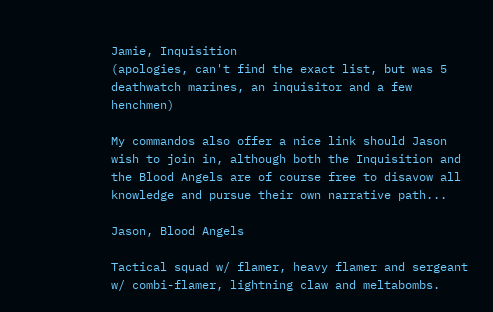Jamie, Inquisition
(apologies, can't find the exact list, but was 5 deathwatch marines, an inquisitor and a few henchmen)

My commandos also offer a nice link should Jason wish to join in, although both the Inquisition and the Blood Angels are of course free to disavow all knowledge and pursue their own narrative path...

Jason, Blood Angels

Tactical squad w/ flamer, heavy flamer and sergeant w/ combi-flamer, lightning claw and meltabombs.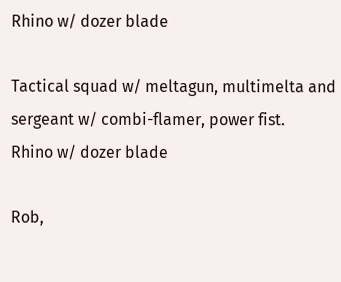Rhino w/ dozer blade

Tactical squad w/ meltagun, multimelta and sergeant w/ combi-flamer, power fist.
Rhino w/ dozer blade

Rob,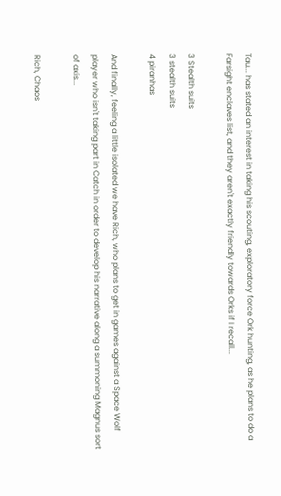Tau... has stated an interest in taking his scouting, exploratory force Ork hunting, as he plans to do a Farsight enclaves list, and they aren't exactly friendly towards Orks if I recall...

3 Stealth suits
3 stealth suits
4 piranhas

And finally, feeling a little isolated we have Rich, who plans to get in games against a Space Wolf player who isn't taking part in Catch in order to develop his narrative along a summoning Magnus sort of axis...

Rich, Chaos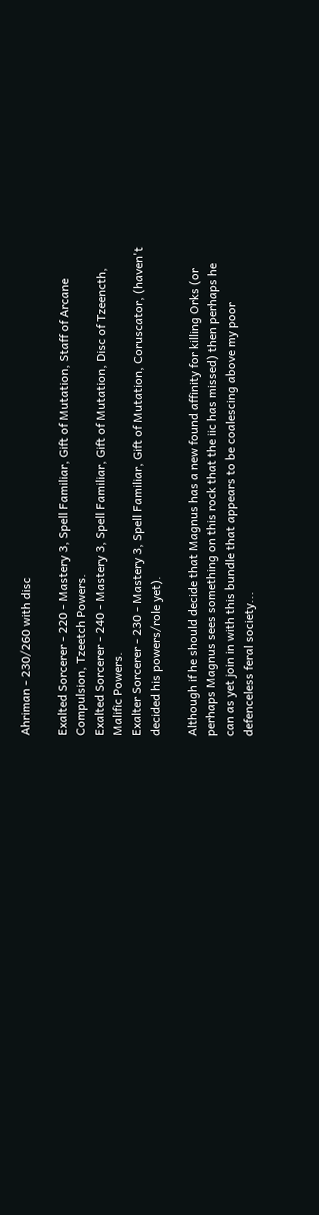Ahriman - 230/260 with disc

Exalted Sorcerer - 220 - Mastery 3, Spell Familiar, Gift of Mutation, Staff of Arcane Compulsion, Tzeetch Powers.
Exalted Sorcerer - 240 - Mastery 3, Spell Familiar, Gift of Mutation, Disc of Tzeencth, Malific Powers.
Exalter Sorcerer - 230 - Mastery 3, Spell Familiar, Gift of Mutation, Coruscator, (haven't decided his powers/role yet).

Although if he should decide that Magnus has a new found affinity for killing Orks (or perhaps Magnus sees something on this rock that the iic has missed) then perhaps he can as yet join in with this bundle that appears to be coalescing above my poor defenceless feral society...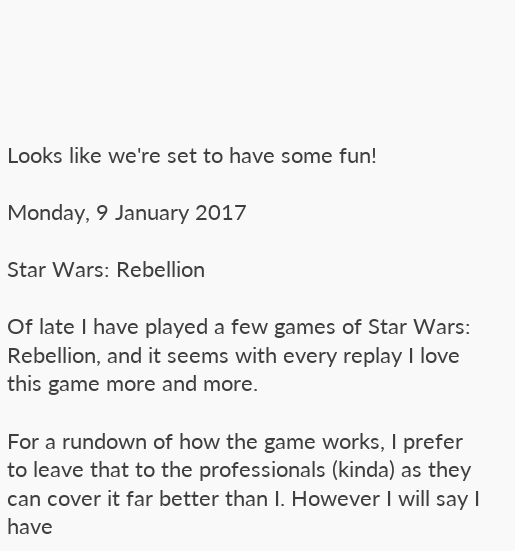Looks like we're set to have some fun!

Monday, 9 January 2017

Star Wars: Rebellion

Of late I have played a few games of Star Wars: Rebellion, and it seems with every replay I love this game more and more.

For a rundown of how the game works, I prefer to leave that to the professionals (kinda) as they can cover it far better than I. However I will say I have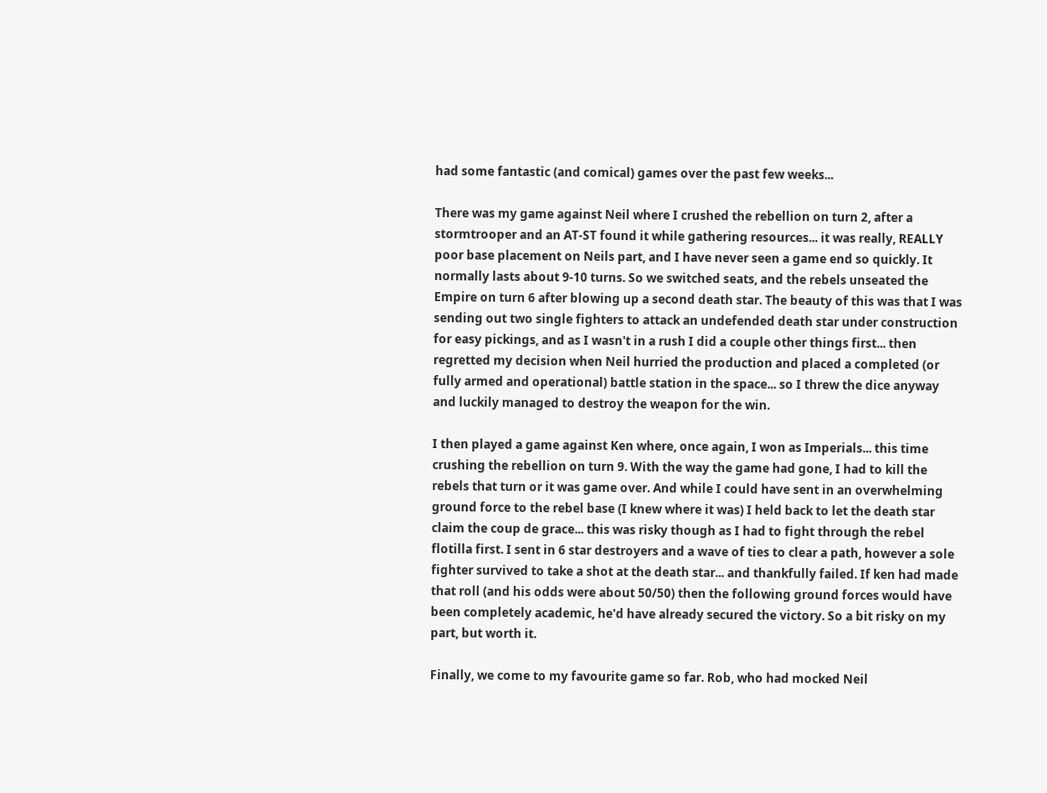had some fantastic (and comical) games over the past few weeks...

There was my game against Neil where I crushed the rebellion on turn 2, after a stormtrooper and an AT-ST found it while gathering resources... it was really, REALLY poor base placement on Neils part, and I have never seen a game end so quickly. It normally lasts about 9-10 turns. So we switched seats, and the rebels unseated the Empire on turn 6 after blowing up a second death star. The beauty of this was that I was sending out two single fighters to attack an undefended death star under construction for easy pickings, and as I wasn't in a rush I did a couple other things first... then regretted my decision when Neil hurried the production and placed a completed (or fully armed and operational) battle station in the space... so I threw the dice anyway and luckily managed to destroy the weapon for the win.

I then played a game against Ken where, once again, I won as Imperials... this time crushing the rebellion on turn 9. With the way the game had gone, I had to kill the rebels that turn or it was game over. And while I could have sent in an overwhelming ground force to the rebel base (I knew where it was) I held back to let the death star claim the coup de grace... this was risky though as I had to fight through the rebel flotilla first. I sent in 6 star destroyers and a wave of ties to clear a path, however a sole fighter survived to take a shot at the death star... and thankfully failed. If ken had made that roll (and his odds were about 50/50) then the following ground forces would have been completely academic, he'd have already secured the victory. So a bit risky on my part, but worth it.

Finally, we come to my favourite game so far. Rob, who had mocked Neil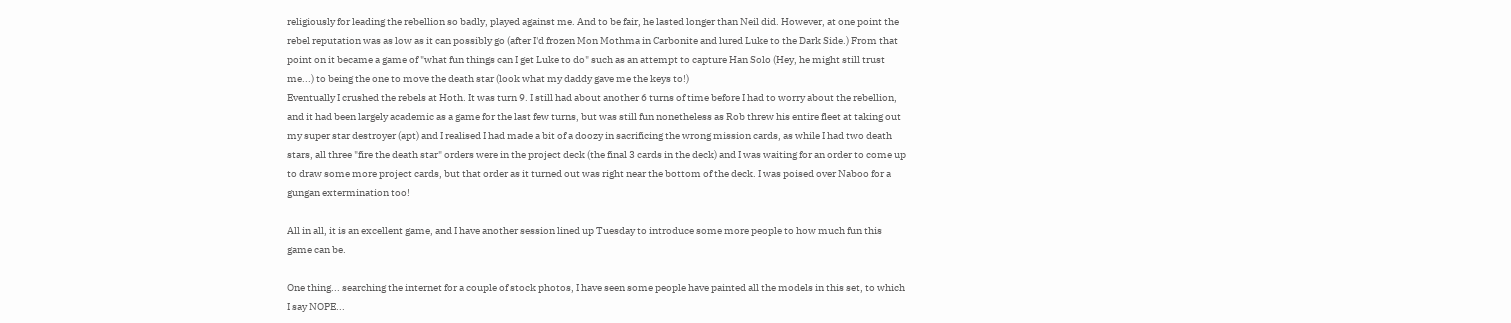religiously for leading the rebellion so badly, played against me. And to be fair, he lasted longer than Neil did. However, at one point the rebel reputation was as low as it can possibly go (after I'd frozen Mon Mothma in Carbonite and lured Luke to the Dark Side.) From that point on it became a game of "what fun things can I get Luke to do" such as an attempt to capture Han Solo (Hey, he might still trust me...) to being the one to move the death star (look what my daddy gave me the keys to!)
Eventually I crushed the rebels at Hoth. It was turn 9. I still had about another 6 turns of time before I had to worry about the rebellion, and it had been largely academic as a game for the last few turns, but was still fun nonetheless as Rob threw his entire fleet at taking out my super star destroyer (apt) and I realised I had made a bit of a doozy in sacrificing the wrong mission cards, as while I had two death stars, all three "fire the death star" orders were in the project deck (the final 3 cards in the deck) and I was waiting for an order to come up to draw some more project cards, but that order as it turned out was right near the bottom of the deck. I was poised over Naboo for a gungan extermination too!

All in all, it is an excellent game, and I have another session lined up Tuesday to introduce some more people to how much fun this game can be.

One thing... searching the internet for a couple of stock photos, I have seen some people have painted all the models in this set, to which I say NOPE...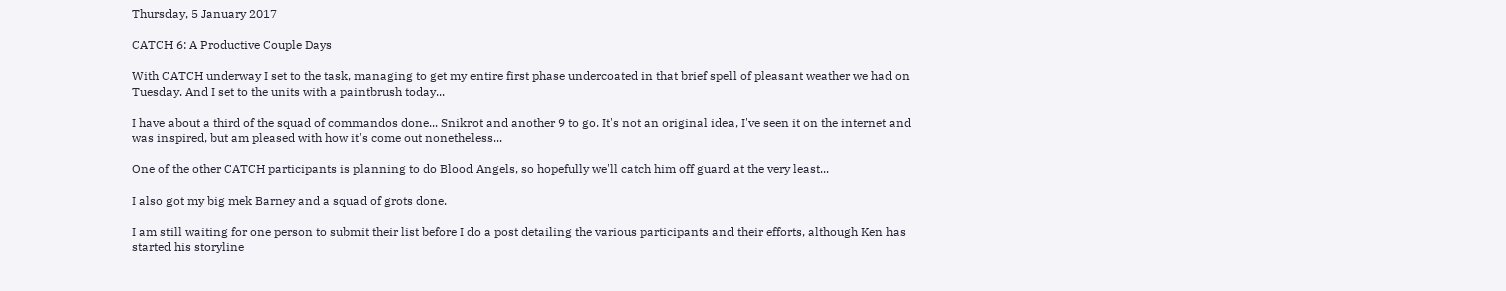Thursday, 5 January 2017

CATCH 6: A Productive Couple Days

With CATCH underway I set to the task, managing to get my entire first phase undercoated in that brief spell of pleasant weather we had on Tuesday. And I set to the units with a paintbrush today...

I have about a third of the squad of commandos done... Snikrot and another 9 to go. It's not an original idea, I've seen it on the internet and was inspired, but am pleased with how it's come out nonetheless...

One of the other CATCH participants is planning to do Blood Angels, so hopefully we'll catch him off guard at the very least...

I also got my big mek Barney and a squad of grots done.

I am still waiting for one person to submit their list before I do a post detailing the various participants and their efforts, although Ken has started his storyline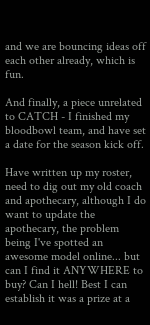and we are bouncing ideas off each other already, which is fun.

And finally, a piece unrelated to CATCH - I finished my bloodbowl team, and have set a date for the season kick off.

Have written up my roster, need to dig out my old coach and apothecary, although I do want to update the apothecary, the problem being I've spotted an awesome model online... but can I find it ANYWHERE to buy? Can I hell! Best I can establish it was a prize at a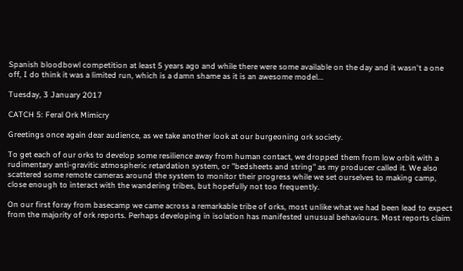Spanish bloodbowl competition at least 5 years ago and while there were some available on the day and it wasn't a one off, I do think it was a limited run, which is a damn shame as it is an awesome model...

Tuesday, 3 January 2017

CATCH 5: Feral Ork Mimicry

Greetings once again dear audience, as we take another look at our burgeoning ork society.

To get each of our orks to develop some resilience away from human contact, we dropped them from low orbit with a rudimentary anti-gravitic atmospheric retardation system, or "bedsheets and string" as my producer called it. We also scattered some remote cameras around the system to monitor their progress while we set ourselves to making camp, close enough to interact with the wandering tribes, but hopefully not too frequently.

On our first foray from basecamp we came across a remarkable tribe of orks, most unlike what we had been lead to expect from the majority of ork reports. Perhaps developing in isolation has manifested unusual behaviours. Most reports claim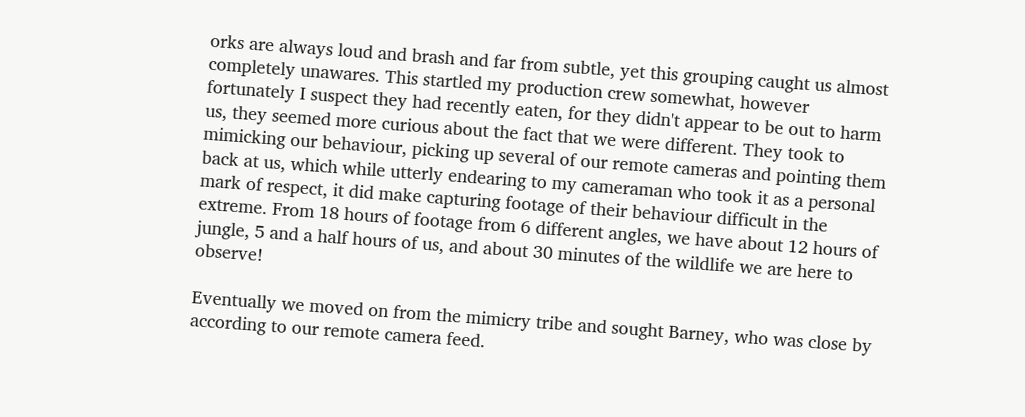orks are always loud and brash and far from subtle, yet this grouping caught us almost completely unawares. This startled my production crew somewhat, however fortunately I suspect they had recently eaten, for they didn't appear to be out to harm us, they seemed more curious about the fact that we were different. They took to mimicking our behaviour, picking up several of our remote cameras and pointing them back at us, which while utterly endearing to my cameraman who took it as a personal mark of respect, it did make capturing footage of their behaviour difficult in the extreme. From 18 hours of footage from 6 different angles, we have about 12 hours of jungle, 5 and a half hours of us, and about 30 minutes of the wildlife we are here to observe!

Eventually we moved on from the mimicry tribe and sought Barney, who was close by according to our remote camera feed.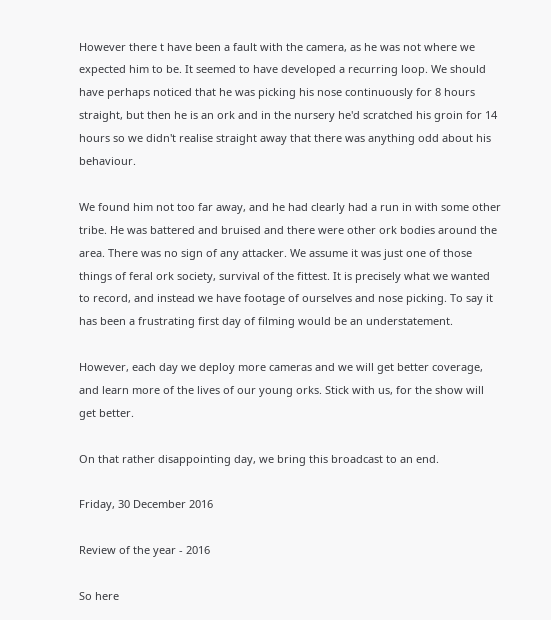However there t have been a fault with the camera, as he was not where we expected him to be. It seemed to have developed a recurring loop. We should have perhaps noticed that he was picking his nose continuously for 8 hours straight, but then he is an ork and in the nursery he'd scratched his groin for 14 hours so we didn't realise straight away that there was anything odd about his behaviour.

We found him not too far away, and he had clearly had a run in with some other tribe. He was battered and bruised and there were other ork bodies around the area. There was no sign of any attacker. We assume it was just one of those things of feral ork society, survival of the fittest. It is precisely what we wanted to record, and instead we have footage of ourselves and nose picking. To say it has been a frustrating first day of filming would be an understatement.

However, each day we deploy more cameras and we will get better coverage, and learn more of the lives of our young orks. Stick with us, for the show will get better.

On that rather disappointing day, we bring this broadcast to an end.

Friday, 30 December 2016

Review of the year - 2016

So here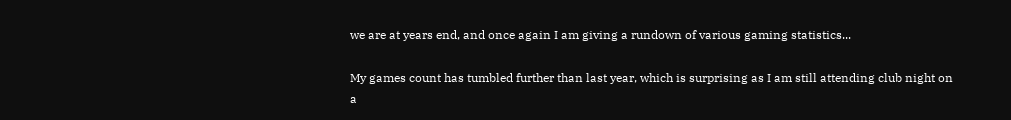we are at years end, and once again I am giving a rundown of various gaming statistics...

My games count has tumbled further than last year, which is surprising as I am still attending club night on a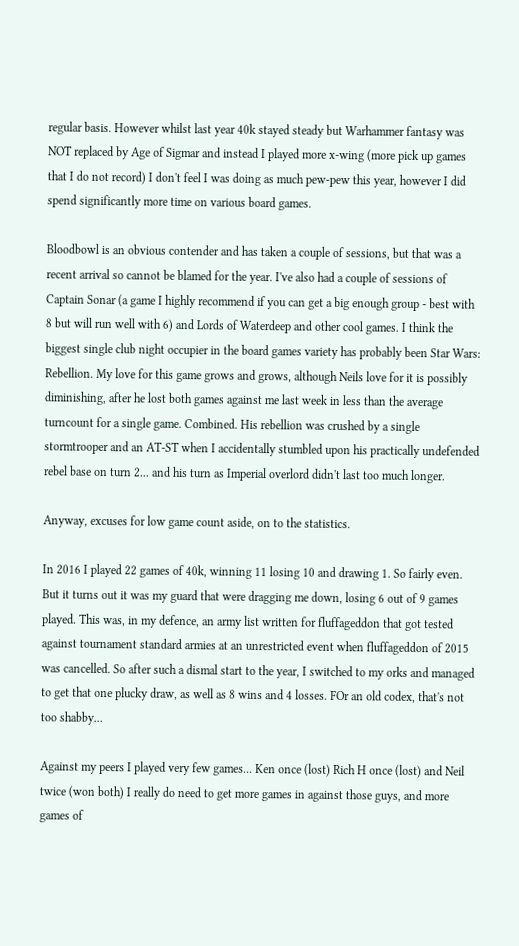regular basis. However whilst last year 40k stayed steady but Warhammer fantasy was NOT replaced by Age of Sigmar and instead I played more x-wing (more pick up games that I do not record) I don't feel I was doing as much pew-pew this year, however I did spend significantly more time on various board games.

Bloodbowl is an obvious contender and has taken a couple of sessions, but that was a recent arrival so cannot be blamed for the year. I've also had a couple of sessions of Captain Sonar (a game I highly recommend if you can get a big enough group - best with 8 but will run well with 6) and Lords of Waterdeep and other cool games. I think the biggest single club night occupier in the board games variety has probably been Star Wars: Rebellion. My love for this game grows and grows, although Neils love for it is possibly diminishing, after he lost both games against me last week in less than the average turncount for a single game. Combined. His rebellion was crushed by a single stormtrooper and an AT-ST when I accidentally stumbled upon his practically undefended rebel base on turn 2... and his turn as Imperial overlord didn't last too much longer.

Anyway, excuses for low game count aside, on to the statistics.

In 2016 I played 22 games of 40k, winning 11 losing 10 and drawing 1. So fairly even. But it turns out it was my guard that were dragging me down, losing 6 out of 9 games played. This was, in my defence, an army list written for fluffageddon that got tested against tournament standard armies at an unrestricted event when fluffageddon of 2015 was cancelled. So after such a dismal start to the year, I switched to my orks and managed to get that one plucky draw, as well as 8 wins and 4 losses. FOr an old codex, that's not too shabby...

Against my peers I played very few games... Ken once (lost) Rich H once (lost) and Neil twice (won both) I really do need to get more games in against those guys, and more games of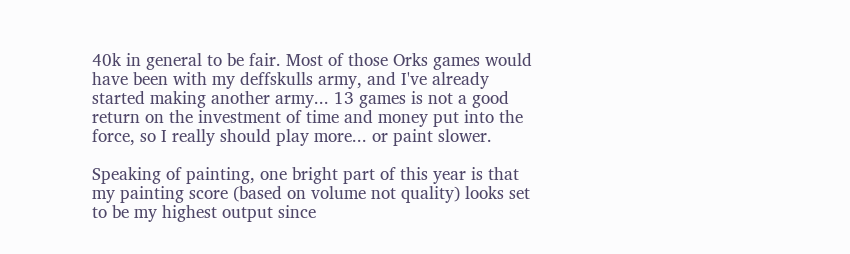40k in general to be fair. Most of those Orks games would have been with my deffskulls army, and I've already started making another army... 13 games is not a good return on the investment of time and money put into the force, so I really should play more... or paint slower.

Speaking of painting, one bright part of this year is that my painting score (based on volume not quality) looks set to be my highest output since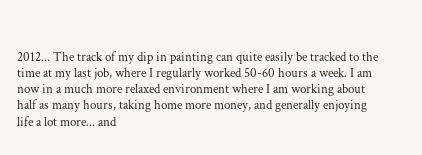2012... The track of my dip in painting can quite easily be tracked to the time at my last job, where I regularly worked 50-60 hours a week. I am now in a much more relaxed environment where I am working about half as many hours, taking home more money, and generally enjoying life a lot more... and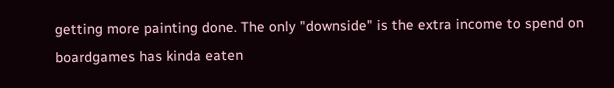getting more painting done. The only "downside" is the extra income to spend on boardgames has kinda eaten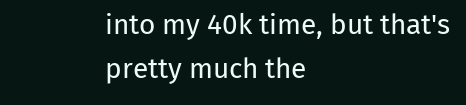into my 40k time, but that's pretty much the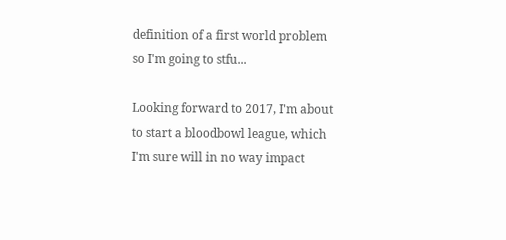definition of a first world problem so I'm going to stfu...

Looking forward to 2017, I'm about to start a bloodbowl league, which I'm sure will in no way impact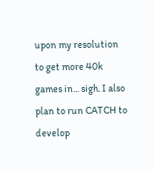upon my resolution to get more 40k games in... sigh. I also plan to run CATCH to develop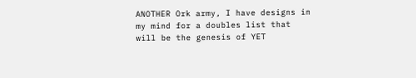ANOTHER Ork army, I have designs in my mind for a doubles list that will be the genesis of YET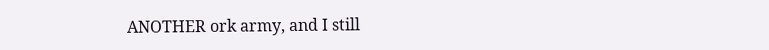ANOTHER ork army, and I still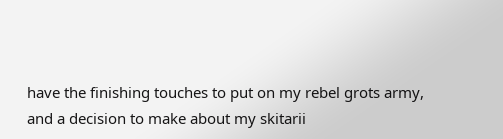have the finishing touches to put on my rebel grots army, and a decision to make about my skitarii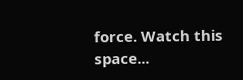force. Watch this space...